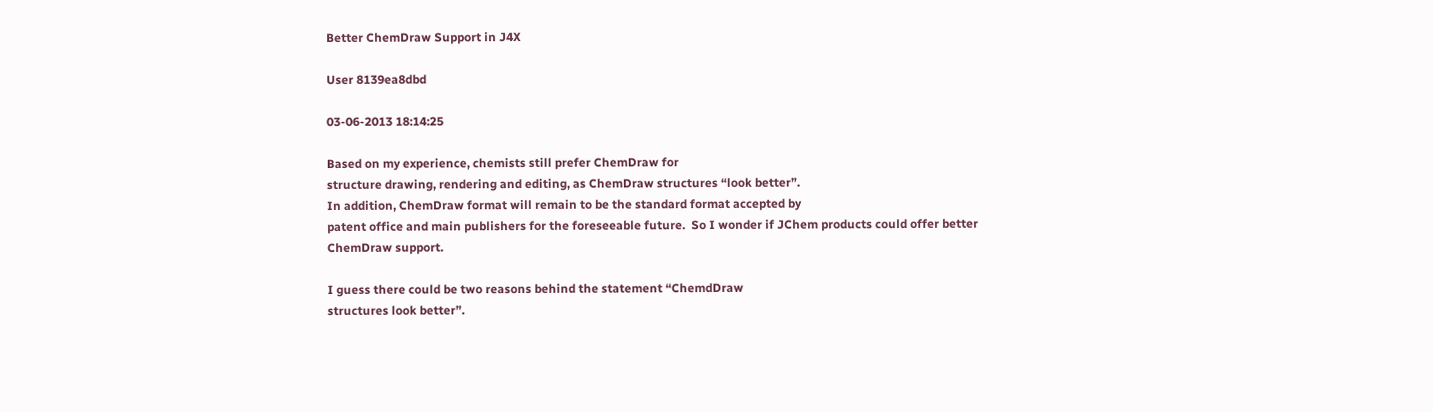Better ChemDraw Support in J4X

User 8139ea8dbd

03-06-2013 18:14:25

Based on my experience, chemists still prefer ChemDraw for
structure drawing, rendering and editing, as ChemDraw structures “look better”.
In addition, ChemDraw format will remain to be the standard format accepted by
patent office and main publishers for the foreseeable future.  So I wonder if JChem products could offer better
ChemDraw support.

I guess there could be two reasons behind the statement “ChemdDraw
structures look better”.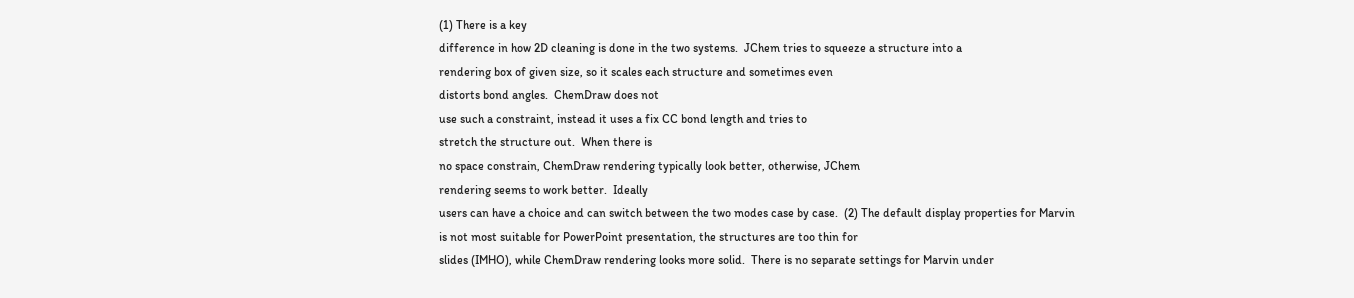(1) There is a key
difference in how 2D cleaning is done in the two systems.  JChem tries to squeeze a structure into a
rendering box of given size, so it scales each structure and sometimes even
distorts bond angles.  ChemDraw does not
use such a constraint, instead it uses a fix CC bond length and tries to
stretch the structure out.  When there is
no space constrain, ChemDraw rendering typically look better, otherwise, JChem
rendering seems to work better.  Ideally
users can have a choice and can switch between the two modes case by case.  (2) The default display properties for Marvin
is not most suitable for PowerPoint presentation, the structures are too thin for
slides (IMHO), while ChemDraw rendering looks more solid.  There is no separate settings for Marvin under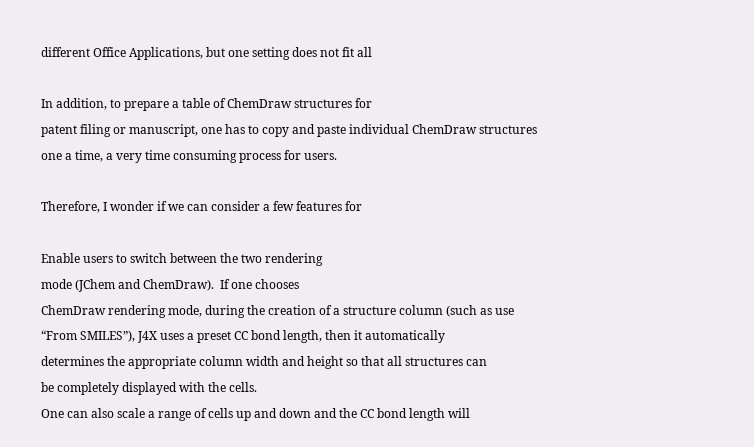different Office Applications, but one setting does not fit all

In addition, to prepare a table of ChemDraw structures for
patent filing or manuscript, one has to copy and paste individual ChemDraw structures
one a time, a very time consuming process for users.

Therefore, I wonder if we can consider a few features for

Enable users to switch between the two rendering
mode (JChem and ChemDraw).  If one chooses
ChemDraw rendering mode, during the creation of a structure column (such as use
“From SMILES”), J4X uses a preset CC bond length, then it automatically
determines the appropriate column width and height so that all structures can
be completely displayed with the cells.
One can also scale a range of cells up and down and the CC bond length will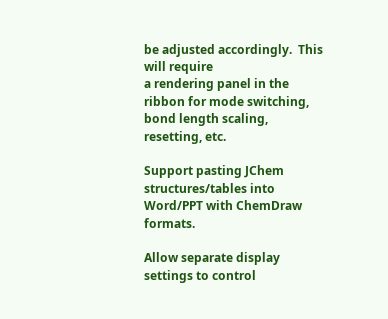be adjusted accordingly.  This will require
a rendering panel in the ribbon for mode switching, bond length scaling,
resetting, etc.

Support pasting JChem structures/tables into
Word/PPT with ChemDraw formats.

Allow separate display settings to control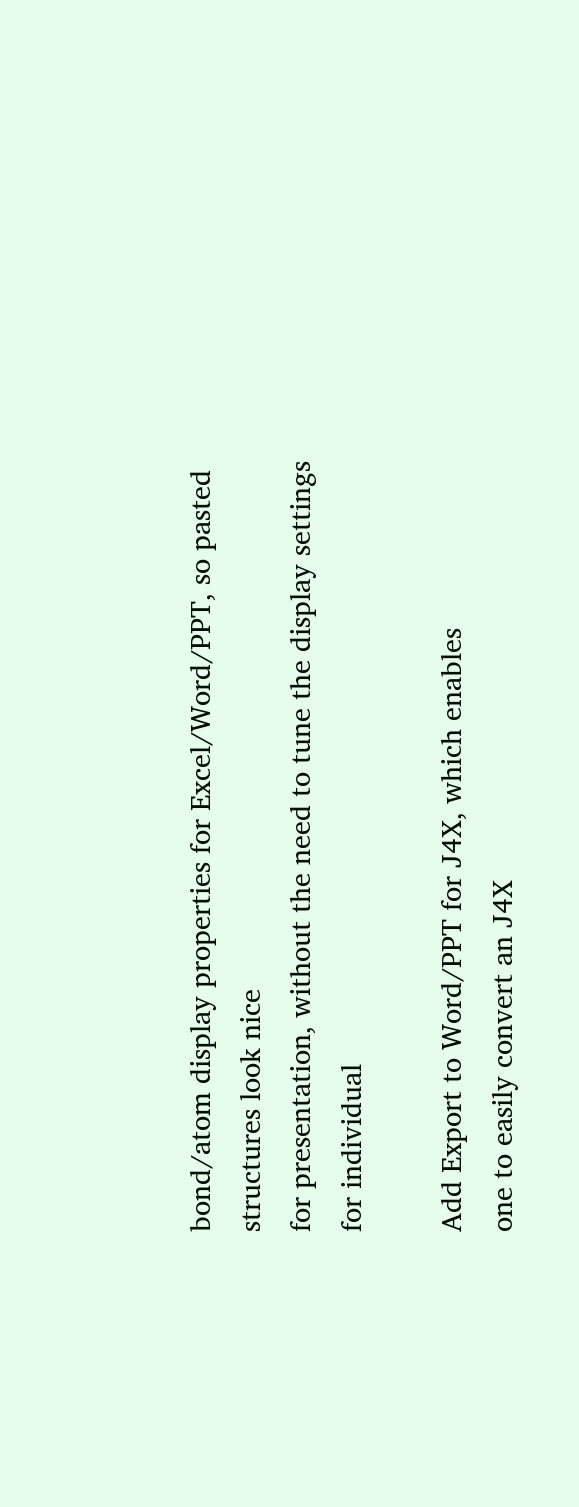bond/atom display properties for Excel/Word/PPT, so pasted structures look nice
for presentation, without the need to tune the display settings for individual

Add Export to Word/PPT for J4X, which enables
one to easily convert an J4X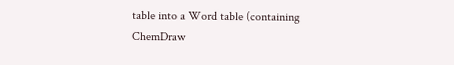table into a Word table (containing ChemDraw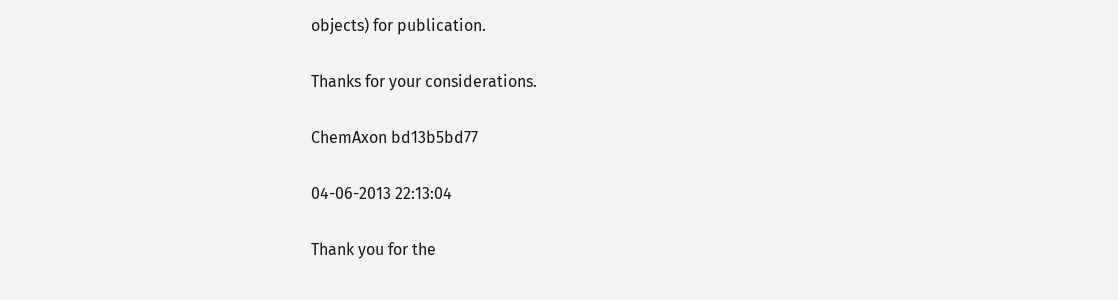objects) for publication.

Thanks for your considerations.

ChemAxon bd13b5bd77

04-06-2013 22:13:04

Thank you for the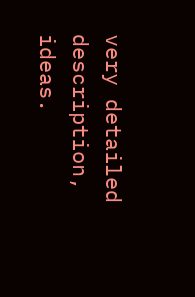very detailed description, ideas.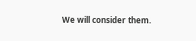We will consider them.